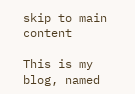skip to main content

This is my blog, named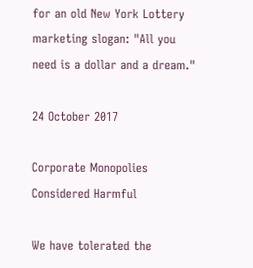for an old New York Lottery marketing slogan: "All you need is a dollar and a dream."

24 October 2017

Corporate Monopolies Considered Harmful

We have tolerated the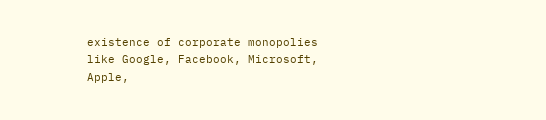existence of corporate monopolies like Google, Facebook, Microsoft, Apple,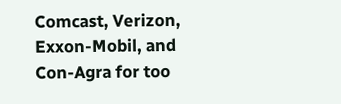Comcast, Verizon, Exxon-Mobil, and Con-Agra for too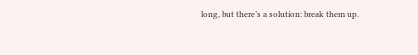long, but there’s a solution: break them up.